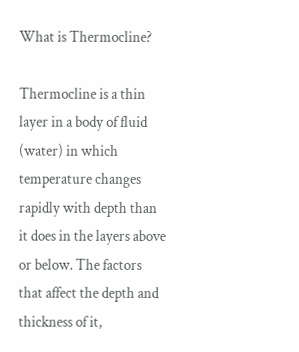What is Thermocline?

Thermocline is a thin layer in a body of fluid (water) in which temperature changes rapidly with depth than it does in the layers above or below. The factors that affect the depth and thickness of it,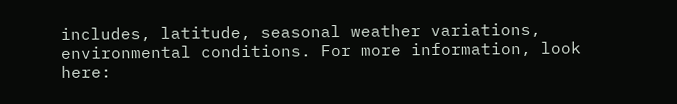includes, latitude, seasonal weather variations, environmental conditions. For more information, look here: